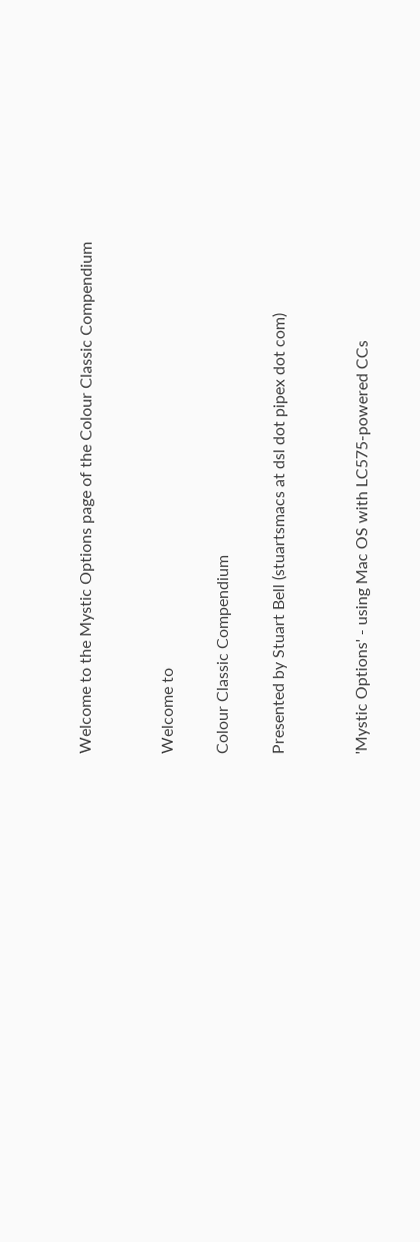Welcome to the Mystic Options page of the Colour Classic Compendium


Welcome to

Colour Classic Compendium

Presented by Stuart Bell (stuartsmacs at dsl dot pipex dot com)


'Mystic Options' - using Mac OS with LC575-powered CCs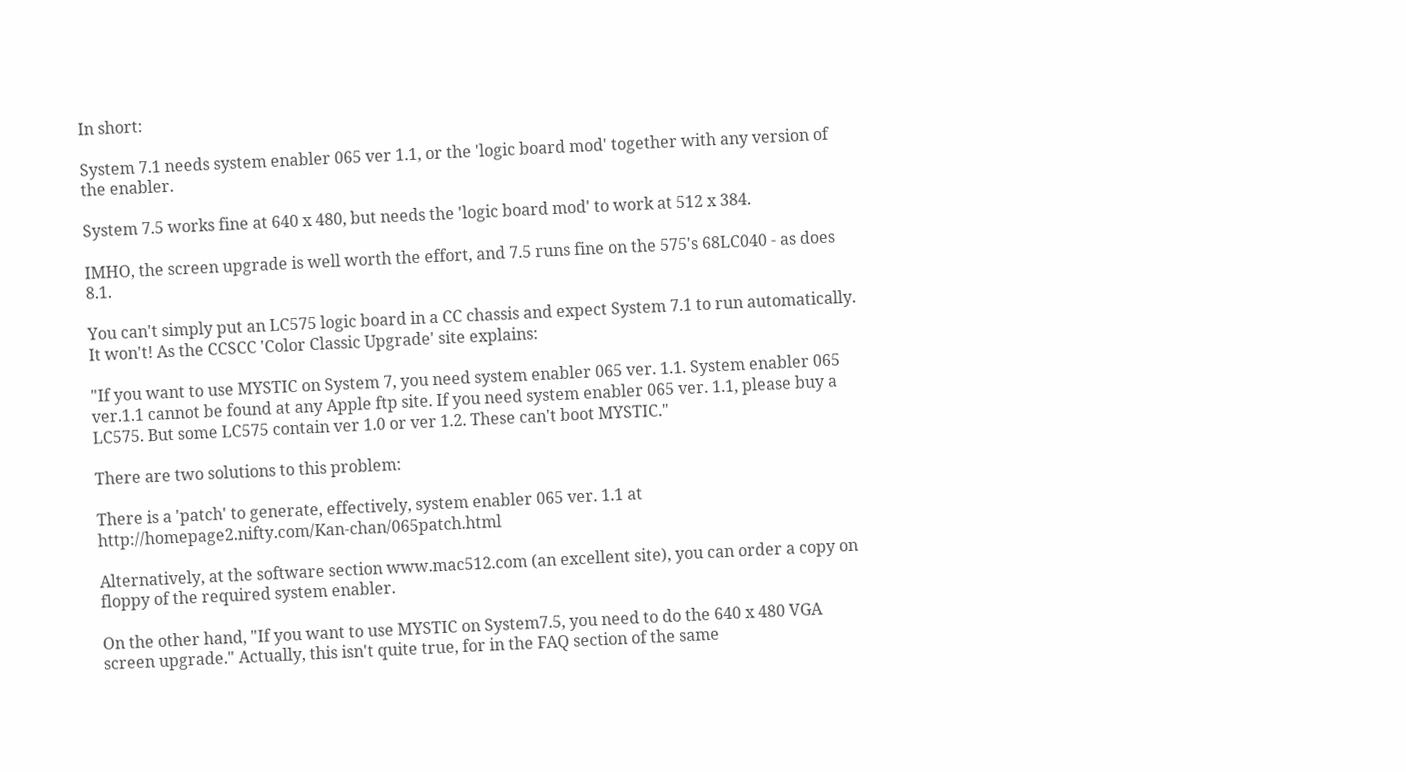In short:

System 7.1 needs system enabler 065 ver 1.1, or the 'logic board mod' together with any version of the enabler.

System 7.5 works fine at 640 x 480, but needs the 'logic board mod' to work at 512 x 384.

IMHO, the screen upgrade is well worth the effort, and 7.5 runs fine on the 575's 68LC040 - as does 8.1.

You can't simply put an LC575 logic board in a CC chassis and expect System 7.1 to run automatically. It won't! As the CCSCC 'Color Classic Upgrade' site explains:

"If you want to use MYSTIC on System 7, you need system enabler 065 ver. 1.1. System enabler 065 ver.1.1 cannot be found at any Apple ftp site. If you need system enabler 065 ver. 1.1, please buy a LC575. But some LC575 contain ver 1.0 or ver 1.2. These can't boot MYSTIC."

There are two solutions to this problem:

There is a 'patch' to generate, effectively, system enabler 065 ver. 1.1 at http://homepage2.nifty.com/Kan-chan/065patch.html

Alternatively, at the software section www.mac512.com (an excellent site), you can order a copy on floppy of the required system enabler.

On the other hand, "If you want to use MYSTIC on System7.5, you need to do the 640 x 480 VGA screen upgrade." Actually, this isn't quite true, for in the FAQ section of the same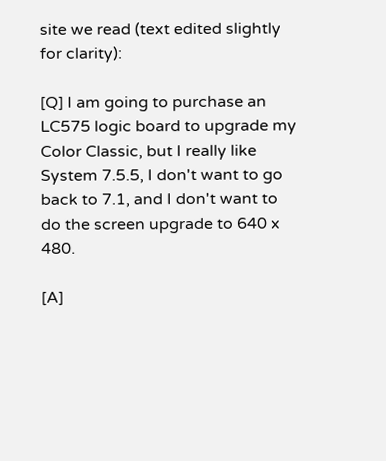site we read (text edited slightly for clarity):

[Q] I am going to purchase an LC575 logic board to upgrade my Color Classic, but I really like System 7.5.5, I don't want to go back to 7.1, and I don't want to do the screen upgrade to 640 x 480.

[A]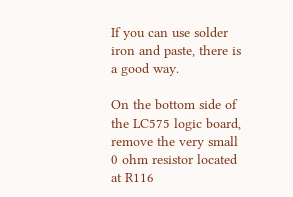If you can use solder iron and paste, there is a good way.

On the bottom side of the LC575 logic board, remove the very small 0 ohm resistor located at R116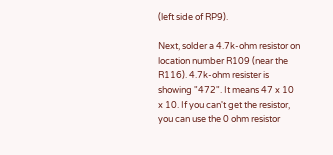(left side of RP9).

Next, solder a 4.7k-ohm resistor on location number R109 (near the R116). 4.7k-ohm resister is showing "472". It means 47 x 10 x 10. If you can't get the resistor, you can use the 0 ohm resistor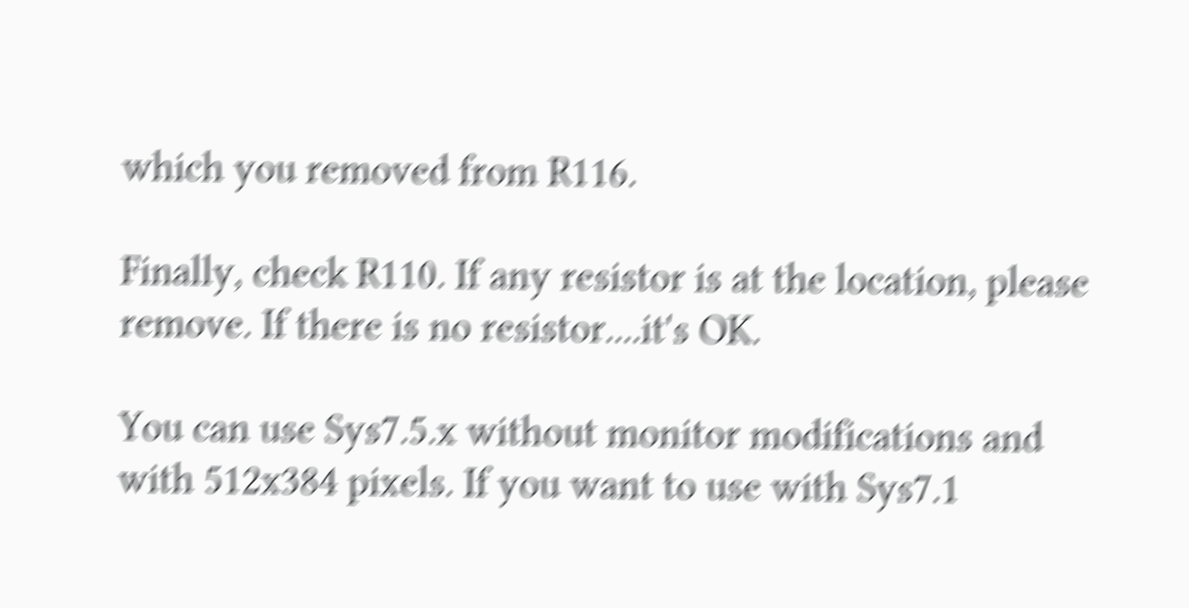which you removed from R116.

Finally, check R110. If any resistor is at the location, please remove. If there is no resistor....it's OK.

You can use Sys7.5.x without monitor modifications and with 512x384 pixels. If you want to use with Sys7.1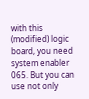with this (modified) logic board, you need system enabler 065. But you can use not only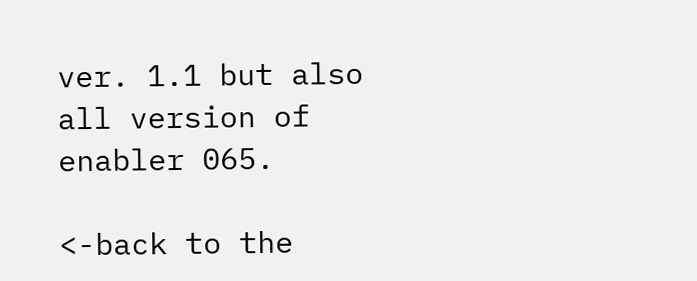ver. 1.1 but also all version of enabler 065.

<-back to the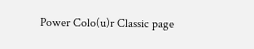Power Colo(u)r Classic page